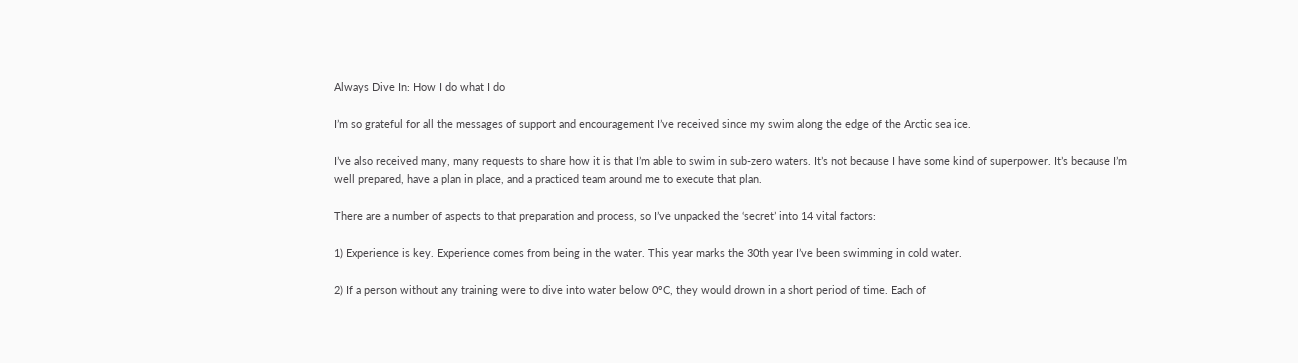Always Dive In: How I do what I do

I’m so grateful for all the messages of support and encouragement I’ve received since my swim along the edge of the Arctic sea ice.

I’ve also received many, many requests to share how it is that I’m able to swim in sub-zero waters. It’s not because I have some kind of superpower. It’s because I’m well prepared, have a plan in place, and a practiced team around me to execute that plan.

There are a number of aspects to that preparation and process, so I’ve unpacked the ‘secret’ into 14 vital factors:

1) Experience is key. Experience comes from being in the water. This year marks the 30th year I’ve been swimming in cold water.

2) If a person without any training were to dive into water below 0°C, they would drown in a short period of time. Each of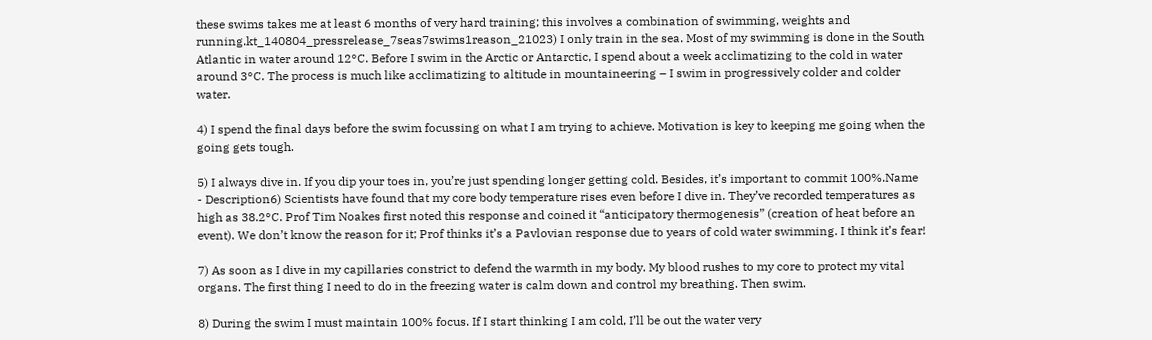these swims takes me at least 6 months of very hard training; this involves a combination of swimming, weights and running.kt_140804_pressrelease_7seas7swims1reason_21023) I only train in the sea. Most of my swimming is done in the South Atlantic in water around 12°C. Before I swim in the Arctic or Antarctic, I spend about a week acclimatizing to the cold in water around 3°C. The process is much like acclimatizing to altitude in mountaineering – I swim in progressively colder and colder water.

4) I spend the final days before the swim focussing on what I am trying to achieve. Motivation is key to keeping me going when the going gets tough.

5) I always dive in. If you dip your toes in, you’re just spending longer getting cold. Besides, it’s important to commit 100%.Name - Description6) Scientists have found that my core body temperature rises even before I dive in. They’ve recorded temperatures as high as 38.2°C. Prof Tim Noakes first noted this response and coined it “anticipatory thermogenesis” (creation of heat before an event). We don’t know the reason for it; Prof thinks it’s a Pavlovian response due to years of cold water swimming. I think it’s fear!

7) As soon as I dive in my capillaries constrict to defend the warmth in my body. My blood rushes to my core to protect my vital organs. The first thing I need to do in the freezing water is calm down and control my breathing. Then swim.

8) During the swim I must maintain 100% focus. If I start thinking I am cold, I’ll be out the water very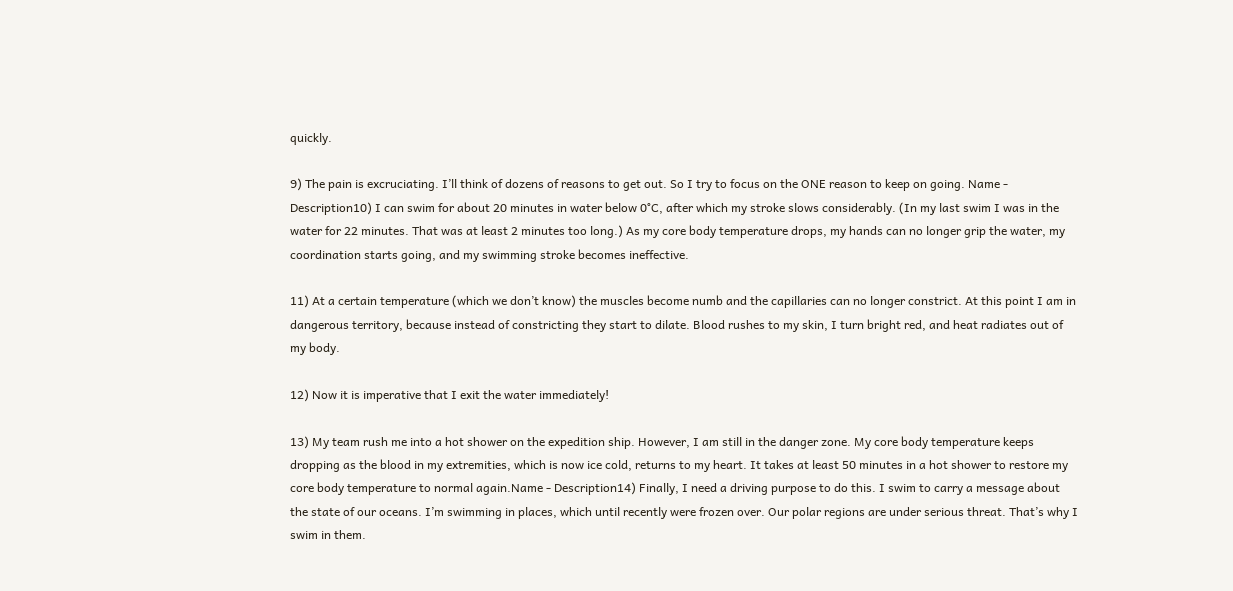quickly.

9) The pain is excruciating. I’ll think of dozens of reasons to get out. So I try to focus on the ONE reason to keep on going. Name - Description10) I can swim for about 20 minutes in water below 0°C, after which my stroke slows considerably. (In my last swim I was in the water for 22 minutes. That was at least 2 minutes too long.) As my core body temperature drops, my hands can no longer grip the water, my coordination starts going, and my swimming stroke becomes ineffective.

11) At a certain temperature (which we don’t know) the muscles become numb and the capillaries can no longer constrict. At this point I am in dangerous territory, because instead of constricting they start to dilate. Blood rushes to my skin, I turn bright red, and heat radiates out of my body.

12) Now it is imperative that I exit the water immediately!

13) My team rush me into a hot shower on the expedition ship. However, I am still in the danger zone. My core body temperature keeps dropping as the blood in my extremities, which is now ice cold, returns to my heart. It takes at least 50 minutes in a hot shower to restore my core body temperature to normal again.Name - Description14) Finally, I need a driving purpose to do this. I swim to carry a message about the state of our oceans. I’m swimming in places, which until recently were frozen over. Our polar regions are under serious threat. That’s why I swim in them.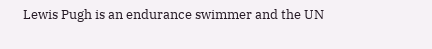Lewis Pugh is an endurance swimmer and the UN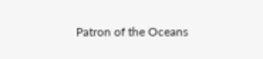Patron of the Oceans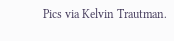Pics via Kelvin Trautman.